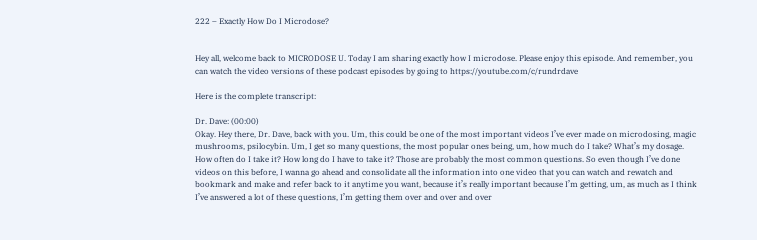222 – Exactly How Do I Microdose?


Hey all, welcome back to MICRODOSE U. Today I am sharing exactly how I microdose. Please enjoy this episode. And remember, you can watch the video versions of these podcast episodes by going to https://youtube.com/c/rundrdave

Here is the complete transcript:

Dr. Dave: (00:00)
Okay. Hey there, Dr. Dave, back with you. Um, this could be one of the most important videos I’ve ever made on microdosing, magic mushrooms, psilocybin. Um, I get so many questions, the most popular ones being, um, how much do I take? What’s my dosage. How often do I take it? How long do I have to take it? Those are probably the most common questions. So even though I’ve done videos on this before, I wanna go ahead and consolidate all the information into one video that you can watch and rewatch and bookmark and make and refer back to it anytime you want, because it’s really important because I’m getting, um, as much as I think I’ve answered a lot of these questions, I’m getting them over and over and over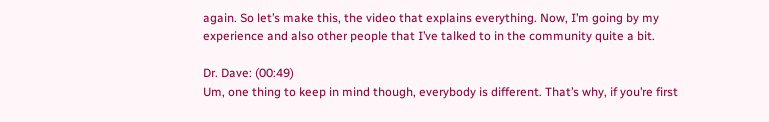again. So let’s make this, the video that explains everything. Now, I’m going by my experience and also other people that I’ve talked to in the community quite a bit.

Dr. Dave: (00:49)
Um, one thing to keep in mind though, everybody is different. That’s why, if you’re first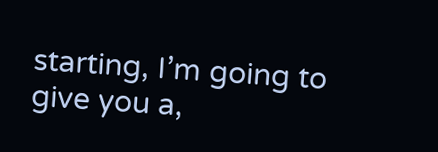starting, I’m going to give you a,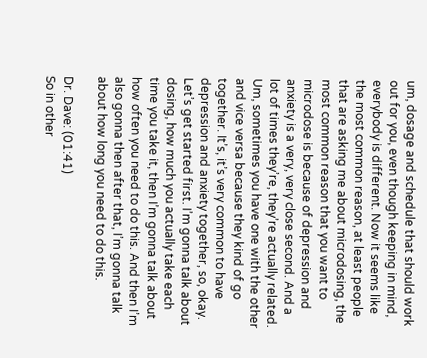um, dosage and schedule that should work out for you, even though keeping in mind, everybody is different. Now it seems like the most common reason, at least people that are asking me about microdosing, the most common reason that you want to microdose is because of depression and anxiety is a very, very close second. And a lot of times they’re, they’re actually related. Um, sometimes you have one with the other and vice versa because they kind of go together. It’s, it’s very common to have depression and anxiety together, so, okay. Let’s get started first. I’m gonna talk about dosing, how much you actually take each time you take it, then I’m gonna talk about how often you need to do this. And then I’m also gonna then after that, I’m gonna talk about how long you need to do this.

Dr. Dave: (01:41)
So in other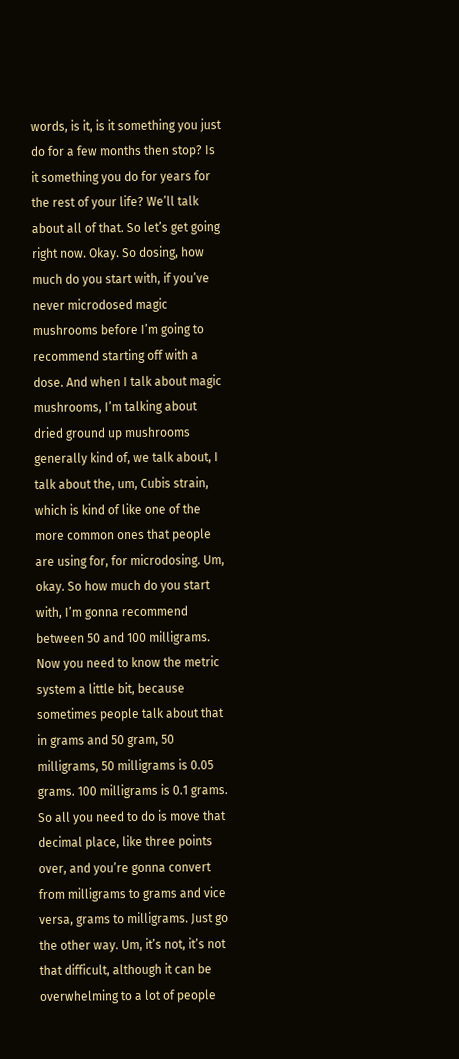words, is it, is it something you just do for a few months then stop? Is it something you do for years for the rest of your life? We’ll talk about all of that. So let’s get going right now. Okay. So dosing, how much do you start with, if you’ve never microdosed magic mushrooms before I’m going to recommend starting off with a dose. And when I talk about magic mushrooms, I’m talking about dried ground up mushrooms generally kind of, we talk about, I talk about the, um, Cubis strain, which is kind of like one of the more common ones that people are using for, for microdosing. Um, okay. So how much do you start with, I’m gonna recommend between 50 and 100 milligrams. Now you need to know the metric system a little bit, because sometimes people talk about that in grams and 50 gram, 50 milligrams, 50 milligrams is 0.05 grams. 100 milligrams is 0.1 grams. So all you need to do is move that decimal place, like three points over, and you’re gonna convert from milligrams to grams and vice versa, grams to milligrams. Just go the other way. Um, it’s not, it’s not that difficult, although it can be overwhelming to a lot of people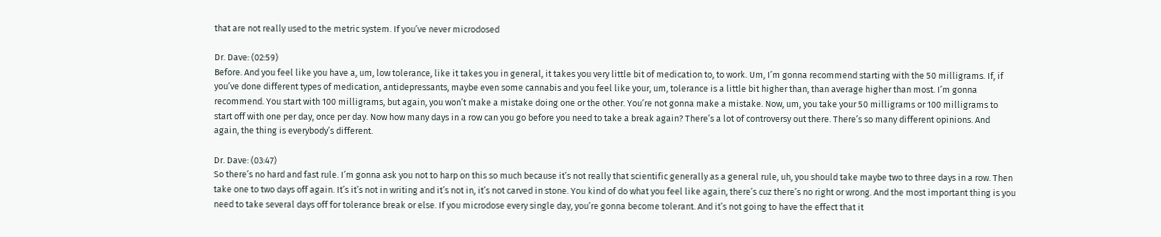that are not really used to the metric system. If you’ve never microdosed

Dr. Dave: (02:59)
Before. And you feel like you have a, um, low tolerance, like it takes you in general, it takes you very little bit of medication to, to work. Um, I’m gonna recommend starting with the 50 milligrams. If, if you’ve done different types of medication, antidepressants, maybe even some cannabis and you feel like your, um, tolerance is a little bit higher than, than average higher than most. I’m gonna recommend. You start with 100 milligrams, but again, you won’t make a mistake doing one or the other. You’re not gonna make a mistake. Now, um, you take your 50 milligrams or 100 milligrams to start off with one per day, once per day. Now how many days in a row can you go before you need to take a break again? There’s a lot of controversy out there. There’s so many different opinions. And again, the thing is everybody’s different.

Dr. Dave: (03:47)
So there’s no hard and fast rule. I’m gonna ask you not to harp on this so much because it’s not really that scientific generally as a general rule, uh, you should take maybe two to three days in a row. Then take one to two days off again. It’s it’s not in writing and it’s not in, it’s not carved in stone. You kind of do what you feel like again, there’s cuz there’s no right or wrong. And the most important thing is you need to take several days off for tolerance break or else. If you microdose every single day, you’re gonna become tolerant. And it’s not going to have the effect that it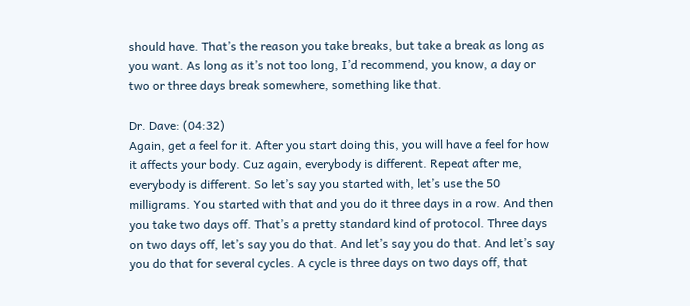should have. That’s the reason you take breaks, but take a break as long as you want. As long as it’s not too long, I’d recommend, you know, a day or two or three days break somewhere, something like that.

Dr. Dave: (04:32)
Again, get a feel for it. After you start doing this, you will have a feel for how it affects your body. Cuz again, everybody is different. Repeat after me, everybody is different. So let’s say you started with, let’s use the 50 milligrams. You started with that and you do it three days in a row. And then you take two days off. That’s a pretty standard kind of protocol. Three days on two days off, let’s say you do that. And let’s say you do that. And let’s say you do that for several cycles. A cycle is three days on two days off, that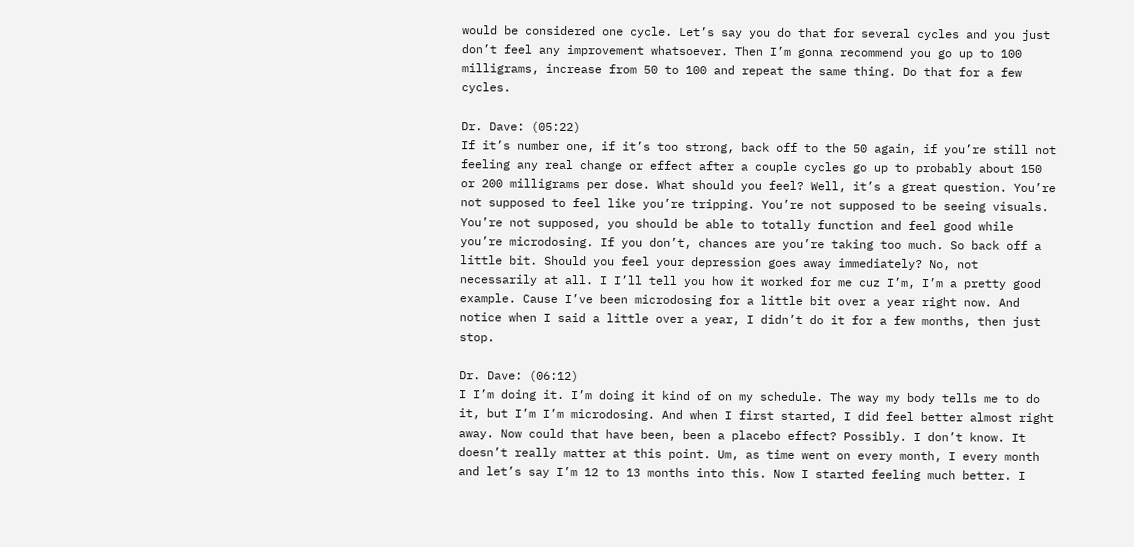would be considered one cycle. Let’s say you do that for several cycles and you just don’t feel any improvement whatsoever. Then I’m gonna recommend you go up to 100 milligrams, increase from 50 to 100 and repeat the same thing. Do that for a few cycles.

Dr. Dave: (05:22)
If it’s number one, if it’s too strong, back off to the 50 again, if you’re still not feeling any real change or effect after a couple cycles go up to probably about 150 or 200 milligrams per dose. What should you feel? Well, it’s a great question. You’re not supposed to feel like you’re tripping. You’re not supposed to be seeing visuals. You’re not supposed, you should be able to totally function and feel good while you’re microdosing. If you don’t, chances are you’re taking too much. So back off a little bit. Should you feel your depression goes away immediately? No, not necessarily at all. I I’ll tell you how it worked for me cuz I’m, I’m a pretty good example. Cause I’ve been microdosing for a little bit over a year right now. And notice when I said a little over a year, I didn’t do it for a few months, then just stop.

Dr. Dave: (06:12)
I I’m doing it. I’m doing it kind of on my schedule. The way my body tells me to do it, but I’m I’m microdosing. And when I first started, I did feel better almost right away. Now could that have been, been a placebo effect? Possibly. I don’t know. It doesn’t really matter at this point. Um, as time went on every month, I every month and let’s say I’m 12 to 13 months into this. Now I started feeling much better. I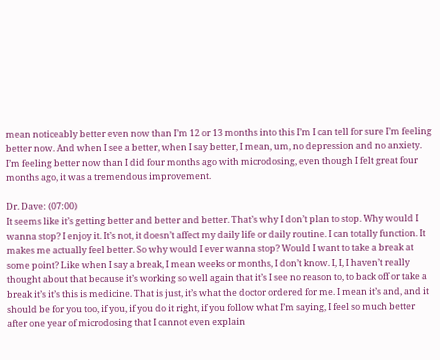mean noticeably better even now than I’m 12 or 13 months into this I’m I can tell for sure I’m feeling better now. And when I see a better, when I say better, I mean, um, no depression and no anxiety. I’m feeling better now than I did four months ago with microdosing, even though I felt great four months ago, it was a tremendous improvement.

Dr. Dave: (07:00)
It seems like it’s getting better and better and better. That’s why I don’t plan to stop. Why would I wanna stop? I enjoy it. It’s not, it doesn’t affect my daily life or daily routine. I can totally function. It makes me actually feel better. So why would I ever wanna stop? Would I want to take a break at some point? Like when I say a break, I mean weeks or months, I don’t know. I, I, I haven’t really thought about that because it’s working so well again that it’s I see no reason to, to back off or take a break it’s it’s this is medicine. That is just, it’s what the doctor ordered for me. I mean it’s and, and it should be for you too, if you, if you do it right, if you follow what I’m saying, I feel so much better after one year of microdosing that I cannot even explain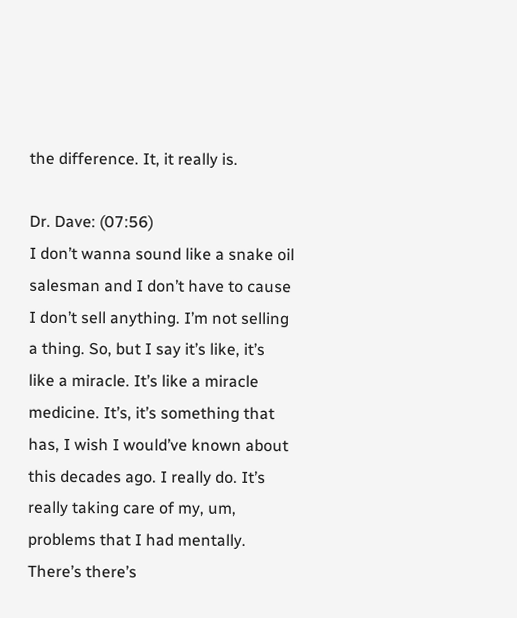the difference. It, it really is.

Dr. Dave: (07:56)
I don’t wanna sound like a snake oil salesman and I don’t have to cause I don’t sell anything. I’m not selling a thing. So, but I say it’s like, it’s like a miracle. It’s like a miracle medicine. It’s, it’s something that has, I wish I would’ve known about this decades ago. I really do. It’s really taking care of my, um, problems that I had mentally. There’s there’s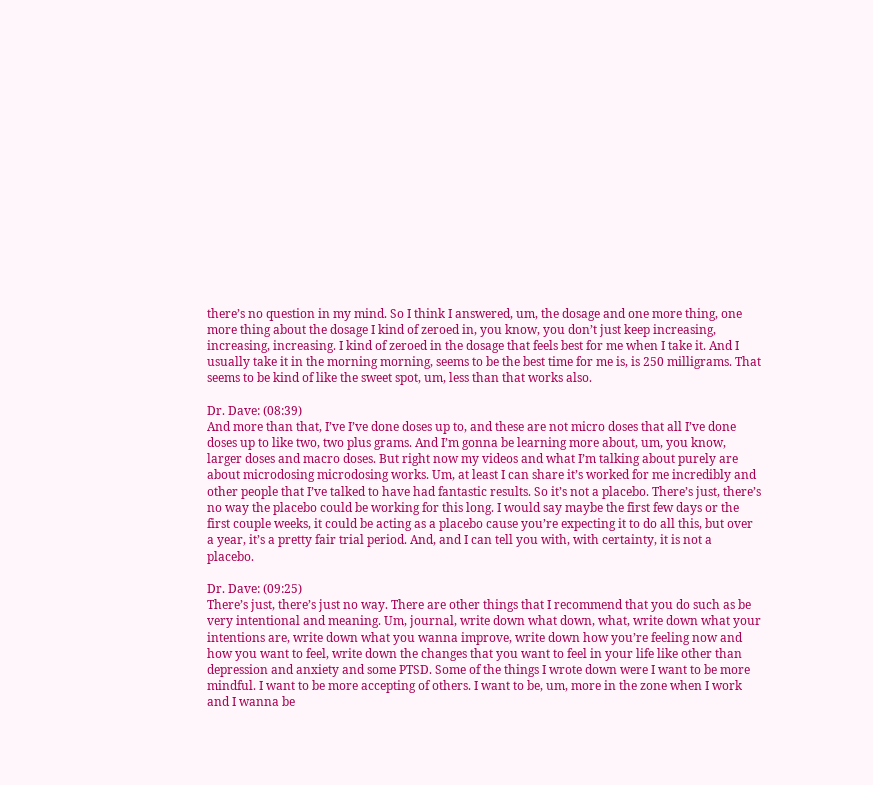there’s no question in my mind. So I think I answered, um, the dosage and one more thing, one more thing about the dosage I kind of zeroed in, you know, you don’t just keep increasing, increasing, increasing. I kind of zeroed in the dosage that feels best for me when I take it. And I usually take it in the morning morning, seems to be the best time for me is, is 250 milligrams. That seems to be kind of like the sweet spot, um, less than that works also.

Dr. Dave: (08:39)
And more than that, I’ve I’ve done doses up to, and these are not micro doses that all I’ve done doses up to like two, two plus grams. And I’m gonna be learning more about, um, you know, larger doses and macro doses. But right now my videos and what I’m talking about purely are about microdosing microdosing works. Um, at least I can share it’s worked for me incredibly and other people that I’ve talked to have had fantastic results. So it’s not a placebo. There’s just, there’s no way the placebo could be working for this long. I would say maybe the first few days or the first couple weeks, it could be acting as a placebo cause you’re expecting it to do all this, but over a year, it’s a pretty fair trial period. And, and I can tell you with, with certainty, it is not a placebo.

Dr. Dave: (09:25)
There’s just, there’s just no way. There are other things that I recommend that you do such as be very intentional and meaning. Um, journal, write down what down, what, write down what your intentions are, write down what you wanna improve, write down how you’re feeling now and how you want to feel, write down the changes that you want to feel in your life like other than depression and anxiety and some PTSD. Some of the things I wrote down were I want to be more mindful. I want to be more accepting of others. I want to be, um, more in the zone when I work and I wanna be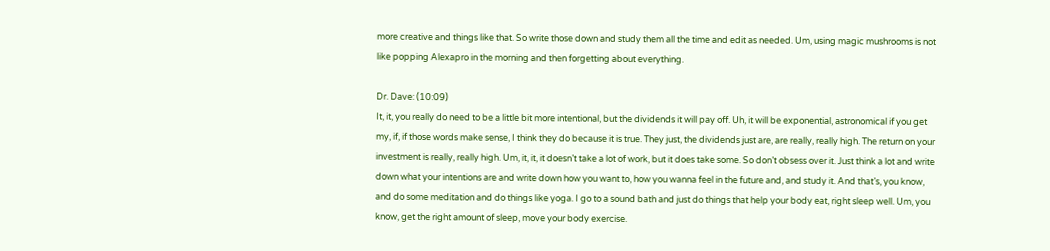more creative and things like that. So write those down and study them all the time and edit as needed. Um, using magic mushrooms is not like popping Alexapro in the morning and then forgetting about everything.

Dr. Dave: (10:09)
It, it, you really do need to be a little bit more intentional, but the dividends it will pay off. Uh, it will be exponential, astronomical if you get my, if, if those words make sense, I think they do because it is true. They just, the dividends just are, are really, really high. The return on your investment is really, really high. Um, it, it, it doesn’t take a lot of work, but it does take some. So don’t obsess over it. Just think a lot and write down what your intentions are and write down how you want to, how you wanna feel in the future and, and study it. And that’s, you know, and do some meditation and do things like yoga. I go to a sound bath and just do things that help your body eat, right sleep well. Um, you know, get the right amount of sleep, move your body exercise.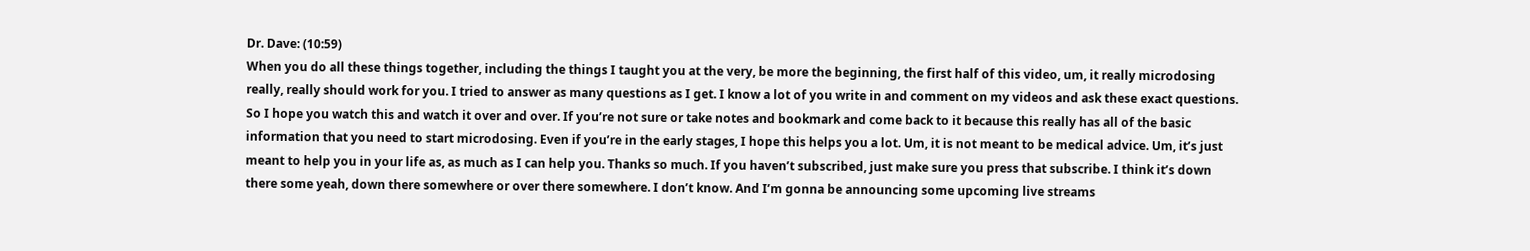Dr. Dave: (10:59)
When you do all these things together, including the things I taught you at the very, be more the beginning, the first half of this video, um, it really microdosing really, really should work for you. I tried to answer as many questions as I get. I know a lot of you write in and comment on my videos and ask these exact questions. So I hope you watch this and watch it over and over. If you’re not sure or take notes and bookmark and come back to it because this really has all of the basic information that you need to start microdosing. Even if you’re in the early stages, I hope this helps you a lot. Um, it is not meant to be medical advice. Um, it’s just meant to help you in your life as, as much as I can help you. Thanks so much. If you haven’t subscribed, just make sure you press that subscribe. I think it’s down there some yeah, down there somewhere or over there somewhere. I don’t know. And I’m gonna be announcing some upcoming live streams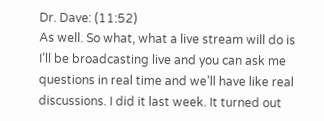Dr. Dave: (11:52)
As well. So what, what a live stream will do is I’ll be broadcasting live and you can ask me questions in real time and we’ll have like real discussions. I did it last week. It turned out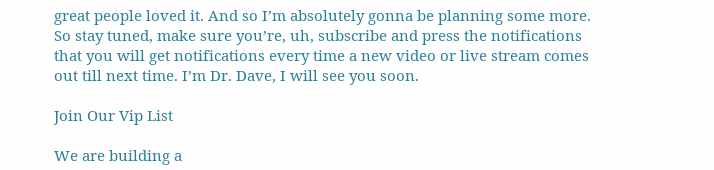great people loved it. And so I’m absolutely gonna be planning some more. So stay tuned, make sure you’re, uh, subscribe and press the notifications that you will get notifications every time a new video or live stream comes out till next time. I’m Dr. Dave, I will see you soon.

Join Our Vip List

We are building a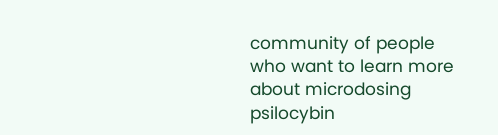community of people who want to learn more about microdosing psilocybin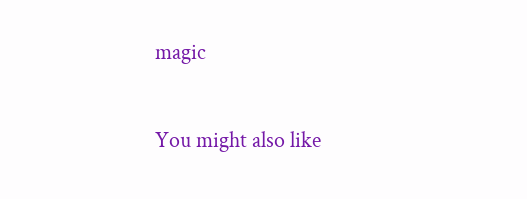magic

You might also like